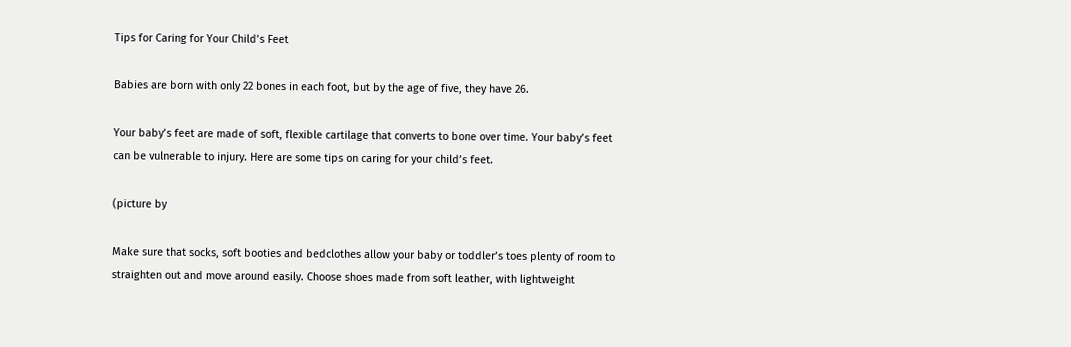Tips for Caring for Your Child’s Feet

Babies are born with only 22 bones in each foot, but by the age of five, they have 26.

Your baby’s feet are made of soft, flexible cartilage that converts to bone over time. Your baby’s feet can be vulnerable to injury. Here are some tips on caring for your child’s feet.

(picture by

Make sure that socks, soft booties and bedclothes allow your baby or toddler’s toes plenty of room to straighten out and move around easily. Choose shoes made from soft leather, with lightweight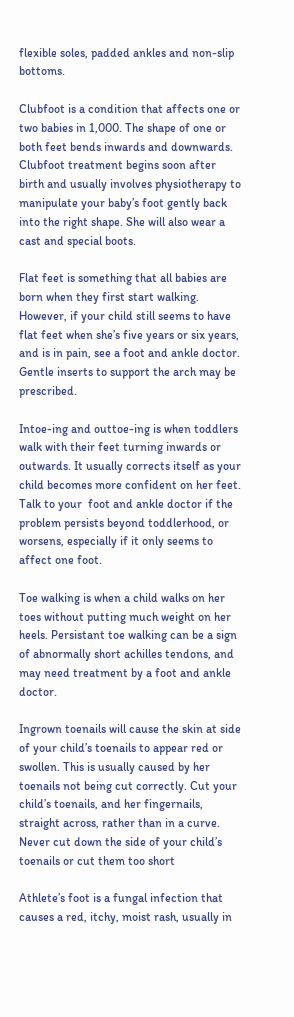flexible soles, padded ankles and non-slip bottoms.

Clubfoot is a condition that affects one or two babies in 1,000. The shape of one or both feet bends inwards and downwards. Clubfoot treatment begins soon after birth and usually involves physiotherapy to manipulate your baby’s foot gently back into the right shape. She will also wear a cast and special boots.

Flat feet is something that all babies are born when they first start walking. However, if your child still seems to have flat feet when she’s five years or six years, and is in pain, see a foot and ankle doctor. Gentle inserts to support the arch may be prescribed.

Intoe-ing and outtoe-ing is when toddlers walk with their feet turning inwards or outwards. It usually corrects itself as your child becomes more confident on her feet. Talk to your  foot and ankle doctor if the problem persists beyond toddlerhood, or worsens, especially if it only seems to affect one foot.

Toe walking is when a child walks on her toes without putting much weight on her heels. Persistant toe walking can be a sign of abnormally short achilles tendons, and may need treatment by a foot and ankle doctor.

Ingrown toenails will cause the skin at side of your child’s toenails to appear red or swollen. This is usually caused by her toenails not being cut correctly. Cut your child’s toenails, and her fingernails, straight across, rather than in a curve. Never cut down the side of your child’s toenails or cut them too short

Athlete’s foot is a fungal infection that causes a red, itchy, moist rash, usually in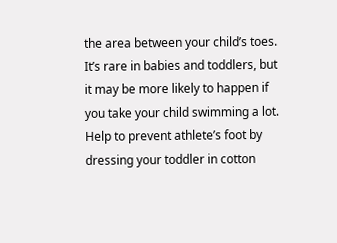the area between your child’s toes. It’s rare in babies and toddlers, but it may be more likely to happen if you take your child swimming a lot.  Help to prevent athlete’s foot by dressing your toddler in cotton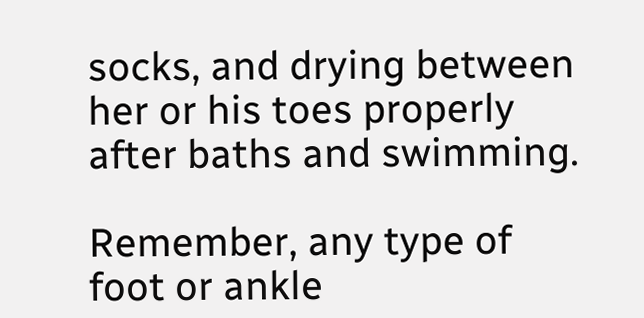socks, and drying between her or his toes properly after baths and swimming.

Remember, any type of foot or ankle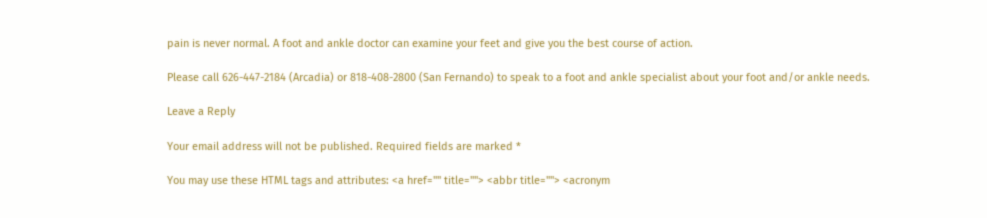pain is never normal. A foot and ankle doctor can examine your feet and give you the best course of action.

Please call 626-447-2184 (Arcadia) or 818-408-2800 (San Fernando) to speak to a foot and ankle specialist about your foot and/or ankle needs.

Leave a Reply

Your email address will not be published. Required fields are marked *

You may use these HTML tags and attributes: <a href="" title=""> <abbr title=""> <acronym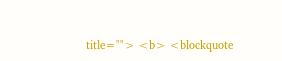title=""> <b> <blockquote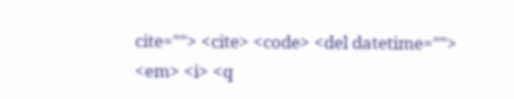cite=""> <cite> <code> <del datetime=""> <em> <i> <q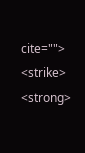cite=""> <strike> <strong>